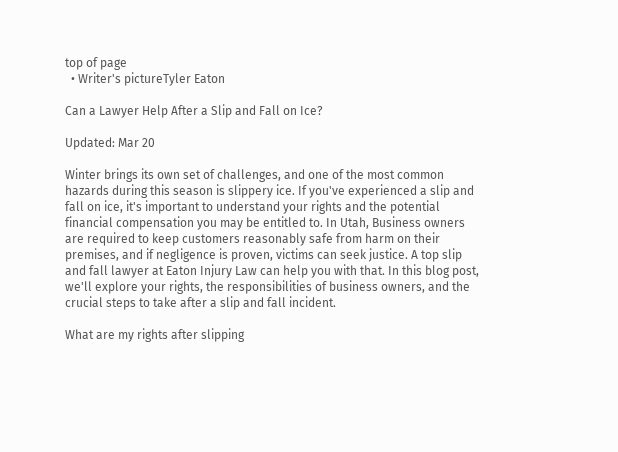top of page
  • Writer's pictureTyler Eaton

Can a Lawyer Help After a Slip and Fall on Ice?

Updated: Mar 20

Winter brings its own set of challenges, and one of the most common hazards during this season is slippery ice. If you've experienced a slip and fall on ice, it's important to understand your rights and the potential financial compensation you may be entitled to. In Utah, Business owners are required to keep customers reasonably safe from harm on their premises, and if negligence is proven, victims can seek justice. A top slip and fall lawyer at Eaton Injury Law can help you with that. In this blog post, we'll explore your rights, the responsibilities of business owners, and the crucial steps to take after a slip and fall incident.

What are my rights after slipping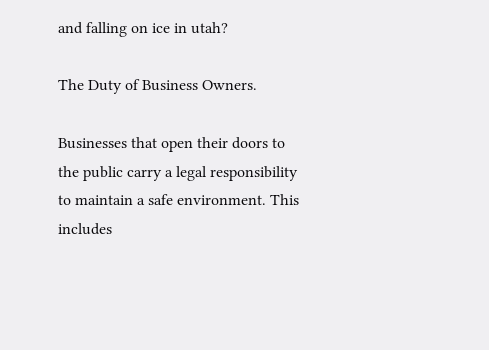and falling on ice in utah?

The Duty of Business Owners.

Businesses that open their doors to the public carry a legal responsibility to maintain a safe environment. This includes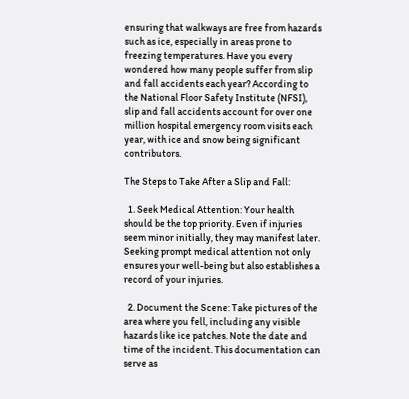ensuring that walkways are free from hazards such as ice, especially in areas prone to freezing temperatures. Have you every wondered how many people suffer from slip and fall accidents each year? According to the National Floor Safety Institute (NFSI), slip and fall accidents account for over one million hospital emergency room visits each year, with ice and snow being significant contributors.

The Steps to Take After a Slip and Fall:

  1. Seek Medical Attention: Your health should be the top priority. Even if injuries seem minor initially, they may manifest later. Seeking prompt medical attention not only ensures your well-being but also establishes a record of your injuries.

  2. Document the Scene: Take pictures of the area where you fell, including any visible hazards like ice patches. Note the date and time of the incident. This documentation can serve as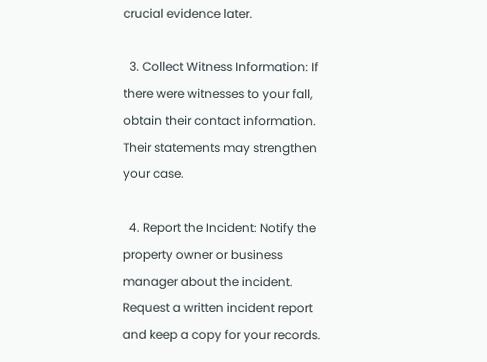crucial evidence later.

  3. Collect Witness Information: If there were witnesses to your fall, obtain their contact information. Their statements may strengthen your case.

  4. Report the Incident: Notify the property owner or business manager about the incident. Request a written incident report and keep a copy for your records.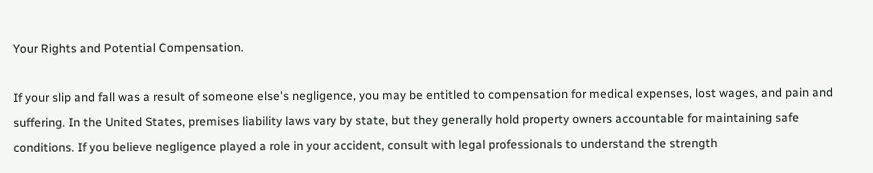Your Rights and Potential Compensation.

If your slip and fall was a result of someone else's negligence, you may be entitled to compensation for medical expenses, lost wages, and pain and suffering. In the United States, premises liability laws vary by state, but they generally hold property owners accountable for maintaining safe conditions. If you believe negligence played a role in your accident, consult with legal professionals to understand the strength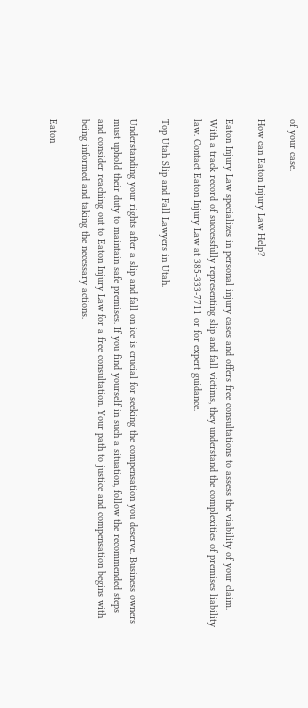of your case.

How can Eaton Injury Law Help?

Eaton Injury Law specializes in personal injury cases and offers free consultations to assess the viability of your claim. With a track record of successfully representing slip and fall victims, they understand the complexities of premises liability law. Contact Eaton Injury Law at 385-333-7711 or for expert guidance.

Top Utah Slip and Fall Lawyers in Utah.

Understanding your rights after a slip and fall on ice is crucial for seeking the compensation you deserve. Business owners must uphold their duty to maintain safe premises. If you find yourself in such a situation, follow the recommended steps and consider reaching out to Eaton Injury Law for a free consultation. Your path to justice and compensation begins with being informed and taking the necessary actions.

Eaton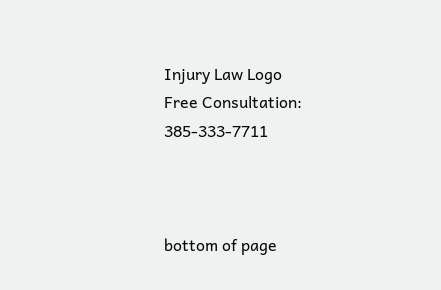Injury Law Logo
Free Consultation: 385-333-7711



bottom of page